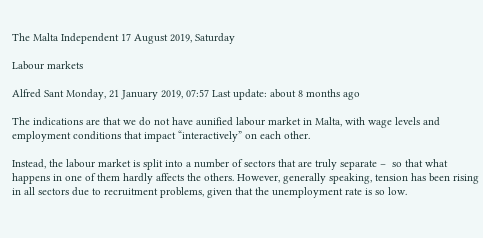The Malta Independent 17 August 2019, Saturday

Labour markets

Alfred Sant Monday, 21 January 2019, 07:57 Last update: about 8 months ago

The indications are that we do not have aunified labour market in Malta, with wage levels and employment conditions that impact “interactively” on each other.

Instead, the labour market is split into a number of sectors that are truly separate –  so that what happens in one of them hardly affects the others. However, generally speaking, tension has been rising in all sectors due to recruitment problems, given that the unemployment rate is so low.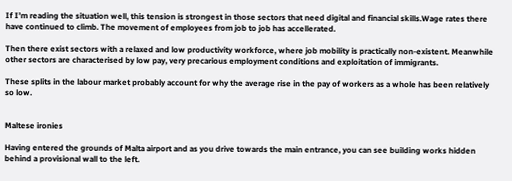If I’m reading the situation well, this tension is strongest in those sectors that need digital and financial skills.Wage rates there have continued to climb. The movement of employees from job to job has accellerated.

Then there exist sectors with a relaxed and low productivity workforce, where job mobility is practically non-existent. Meanwhile other sectors are characterised by low pay, very precarious employment conditions and exploitation of immigrants.

These splits in the labour market probably account for why the average rise in the pay of workers as a whole has been relatively so low.


Maltese ironies

Having entered the grounds of Malta airport and as you drive towards the main entrance, you can see building works hidden behind a provisional wall to the left.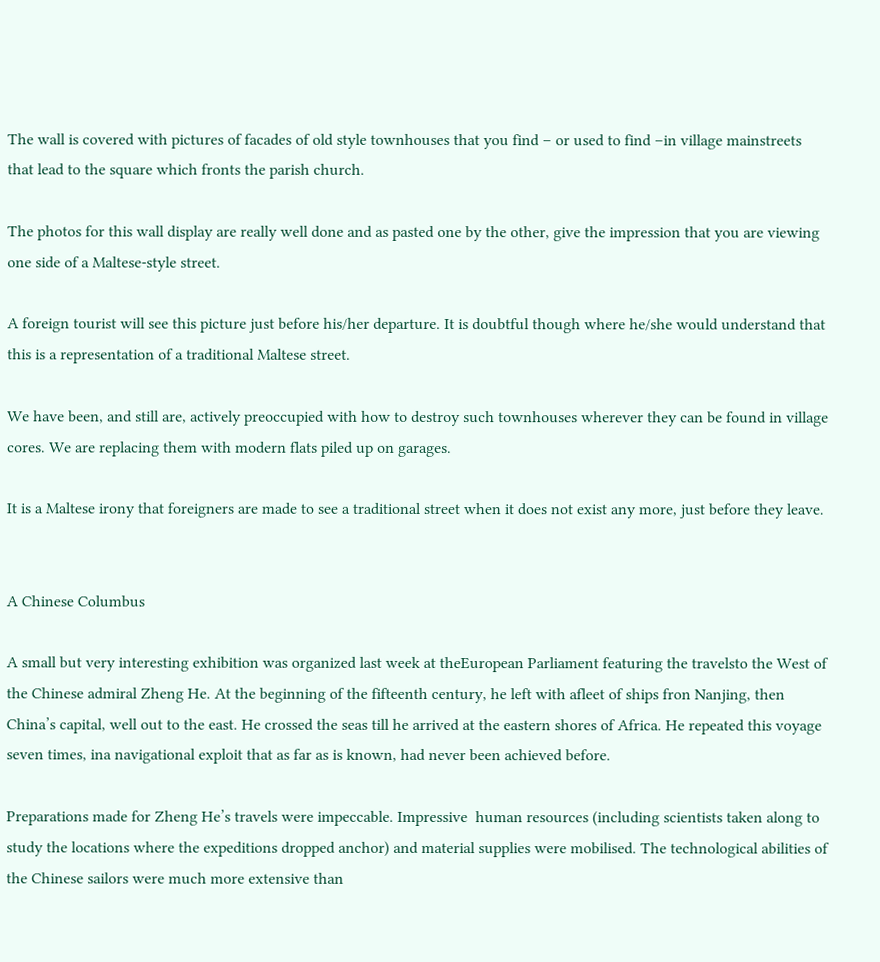The wall is covered with pictures of facades of old style townhouses that you find – or used to find –in village mainstreets that lead to the square which fronts the parish church.

The photos for this wall display are really well done and as pasted one by the other, give the impression that you are viewing one side of a Maltese-style street.

A foreign tourist will see this picture just before his/her departure. It is doubtful though where he/she would understand that this is a representation of a traditional Maltese street.

We have been, and still are, actively preoccupied with how to destroy such townhouses wherever they can be found in village cores. We are replacing them with modern flats piled up on garages.

It is a Maltese irony that foreigners are made to see a traditional street when it does not exist any more, just before they leave.


A Chinese Columbus

A small but very interesting exhibition was organized last week at theEuropean Parliament featuring the travelsto the West of the Chinese admiral Zheng He. At the beginning of the fifteenth century, he left with afleet of ships fron Nanjing, then China’s capital, well out to the east. He crossed the seas till he arrived at the eastern shores of Africa. He repeated this voyage seven times, ina navigational exploit that as far as is known, had never been achieved before.

Preparations made for Zheng He’s travels were impeccable. Impressive  human resources (including scientists taken along to study the locations where the expeditions dropped anchor) and material supplies were mobilised. The technological abilities of the Chinese sailors were much more extensive than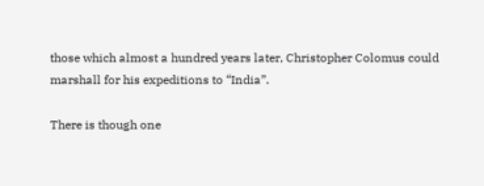those which almost a hundred years later, Christopher Colomus could marshall for his expeditions to “India”.

There is though one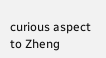curious aspect to Zheng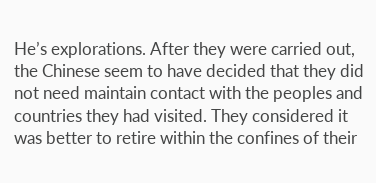He’s explorations. After they were carried out, the Chinese seem to have decided that they did not need maintain contact with the peoples and countries they had visited. They considered it was better to retire within the confines of their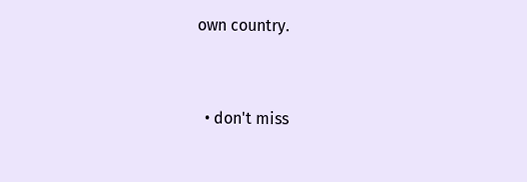own country.


  • don't miss